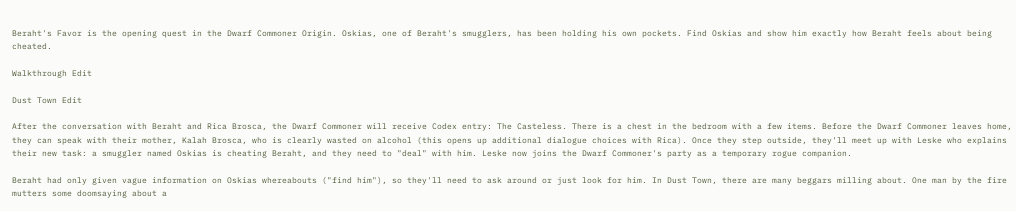Beraht's Favor is the opening quest in the Dwarf Commoner Origin. Oskias, one of Beraht's smugglers, has been holding his own pockets. Find Oskias and show him exactly how Beraht feels about being cheated.

Walkthrough Edit

Dust Town Edit

After the conversation with Beraht and Rica Brosca, the Dwarf Commoner will receive Codex entry: The Casteless. There is a chest in the bedroom with a few items. Before the Dwarf Commoner leaves home, they can speak with their mother, Kalah Brosca, who is clearly wasted on alcohol (this opens up additional dialogue choices with Rica). Once they step outside, they'll meet up with Leske who explains their new task: a smuggler named Oskias is cheating Beraht, and they need to "deal" with him. Leske now joins the Dwarf Commoner's party as a temporary rogue companion.

Beraht had only given vague information on Oskias whereabouts ("find him"), so they'll need to ask around or just look for him. In Dust Town, there are many beggars milling about. One man by the fire mutters some doomsaying about a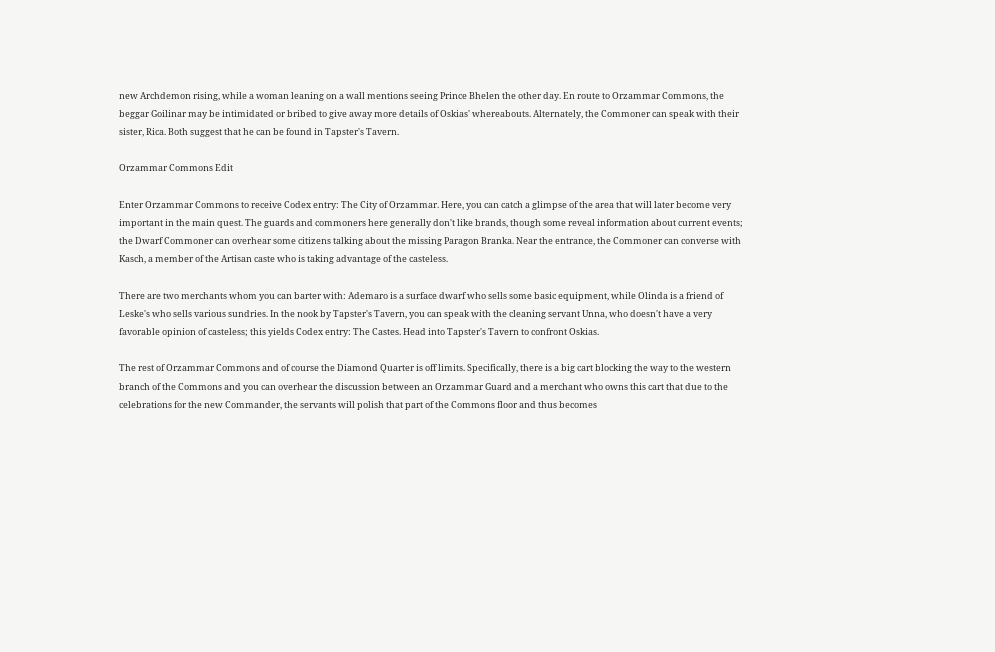new Archdemon rising, while a woman leaning on a wall mentions seeing Prince Bhelen the other day. En route to Orzammar Commons, the beggar Goilinar may be intimidated or bribed to give away more details of Oskias' whereabouts. Alternately, the Commoner can speak with their sister, Rica. Both suggest that he can be found in Tapster's Tavern.

Orzammar Commons Edit

Enter Orzammar Commons to receive Codex entry: The City of Orzammar. Here, you can catch a glimpse of the area that will later become very important in the main quest. The guards and commoners here generally don't like brands, though some reveal information about current events; the Dwarf Commoner can overhear some citizens talking about the missing Paragon Branka. Near the entrance, the Commoner can converse with Kasch, a member of the Artisan caste who is taking advantage of the casteless.

There are two merchants whom you can barter with: Ademaro is a surface dwarf who sells some basic equipment, while Olinda is a friend of Leske's who sells various sundries. In the nook by Tapster's Tavern, you can speak with the cleaning servant Unna, who doesn't have a very favorable opinion of casteless; this yields Codex entry: The Castes. Head into Tapster's Tavern to confront Oskias.

The rest of Orzammar Commons and of course the Diamond Quarter is off limits. Specifically, there is a big cart blocking the way to the western branch of the Commons and you can overhear the discussion between an Orzammar Guard and a merchant who owns this cart that due to the celebrations for the new Commander, the servants will polish that part of the Commons floor and thus becomes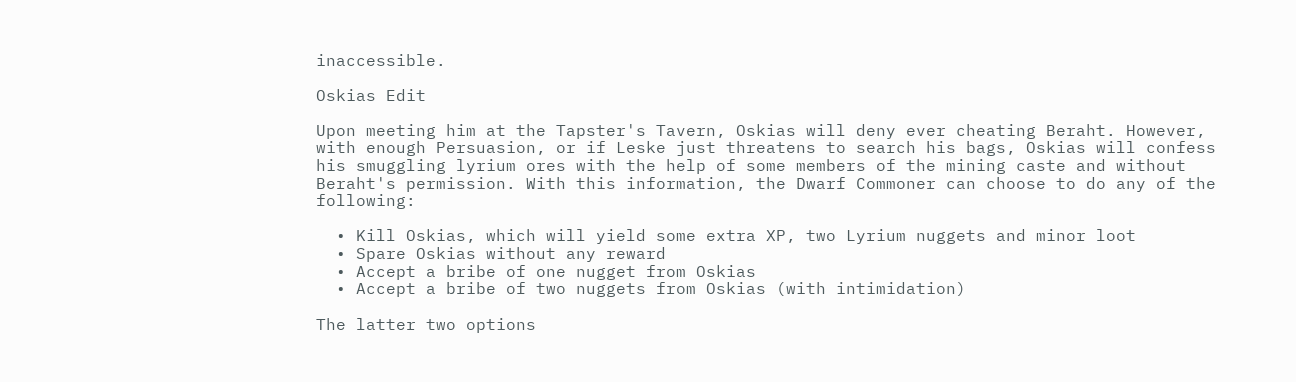inaccessible.

Oskias Edit

Upon meeting him at the Tapster's Tavern, Oskias will deny ever cheating Beraht. However, with enough Persuasion, or if Leske just threatens to search his bags, Oskias will confess his smuggling lyrium ores with the help of some members of the mining caste and without Beraht's permission. With this information, the Dwarf Commoner can choose to do any of the following:

  • Kill Oskias, which will yield some extra XP, two Lyrium nuggets and minor loot
  • Spare Oskias without any reward
  • Accept a bribe of one nugget from Oskias
  • Accept a bribe of two nuggets from Oskias (with intimidation)

The latter two options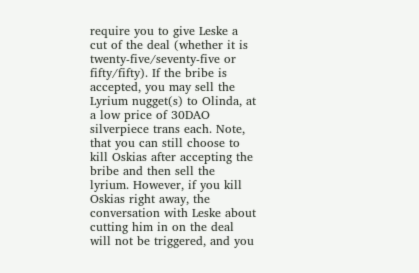require you to give Leske a cut of the deal (whether it is twenty-five/seventy-five or fifty/fifty). If the bribe is accepted, you may sell the Lyrium nugget(s) to Olinda, at a low price of 30DAO silverpiece trans each. Note, that you can still choose to kill Oskias after accepting the bribe and then sell the lyrium. However, if you kill Oskias right away, the conversation with Leske about cutting him in on the deal will not be triggered, and you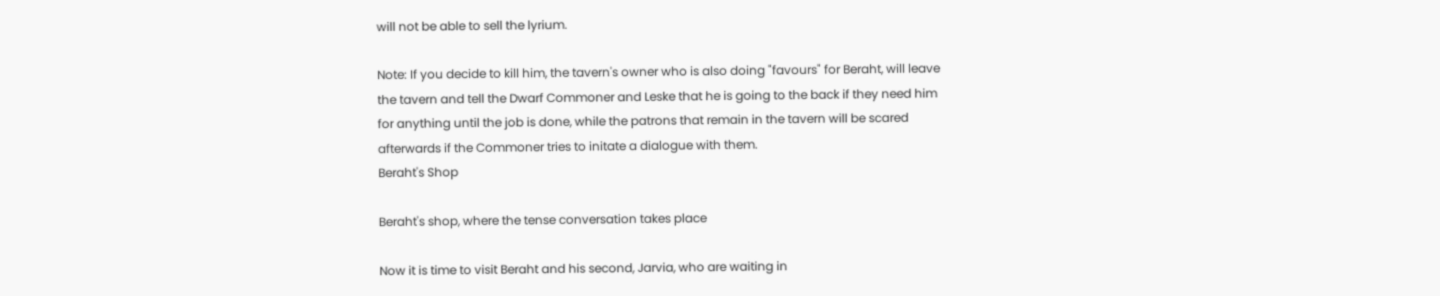will not be able to sell the lyrium.

Note: If you decide to kill him, the tavern's owner who is also doing "favours" for Beraht, will leave the tavern and tell the Dwarf Commoner and Leske that he is going to the back if they need him for anything until the job is done, while the patrons that remain in the tavern will be scared afterwards if the Commoner tries to initate a dialogue with them.
Beraht's Shop

Beraht's shop, where the tense conversation takes place

Now it is time to visit Beraht and his second, Jarvia, who are waiting in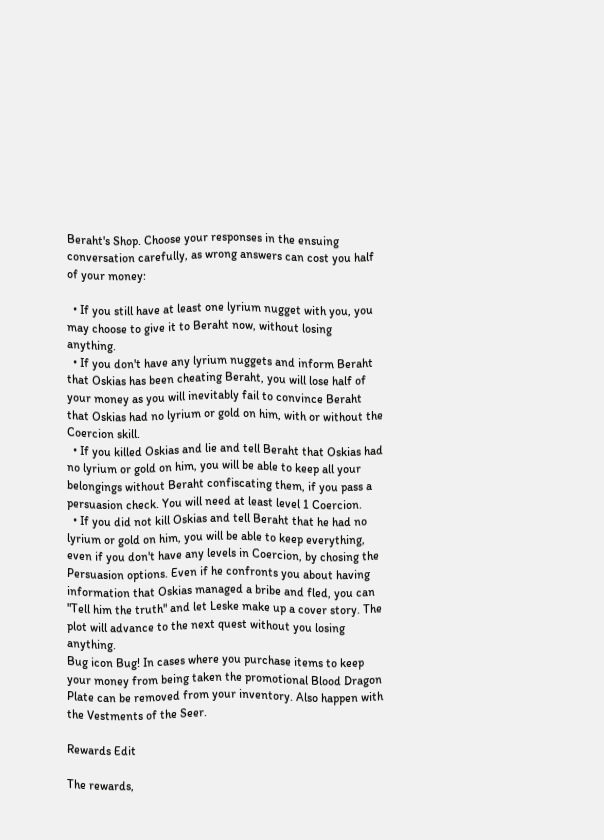Beraht's Shop. Choose your responses in the ensuing conversation carefully, as wrong answers can cost you half of your money:

  • If you still have at least one lyrium nugget with you, you may choose to give it to Beraht now, without losing anything.
  • If you don't have any lyrium nuggets and inform Beraht that Oskias has been cheating Beraht, you will lose half of your money as you will inevitably fail to convince Beraht that Oskias had no lyrium or gold on him, with or without the Coercion skill.
  • If you killed Oskias and lie and tell Beraht that Oskias had no lyrium or gold on him, you will be able to keep all your belongings without Beraht confiscating them, if you pass a persuasion check. You will need at least level 1 Coercion.
  • If you did not kill Oskias and tell Beraht that he had no lyrium or gold on him, you will be able to keep everything, even if you don't have any levels in Coercion, by chosing the Persuasion options. Even if he confronts you about having information that Oskias managed a bribe and fled, you can "Tell him the truth" and let Leske make up a cover story. The plot will advance to the next quest without you losing anything.
Bug icon Bug! In cases where you purchase items to keep your money from being taken the promotional Blood Dragon Plate can be removed from your inventory. Also happen with the Vestments of the Seer.

Rewards Edit

The rewards,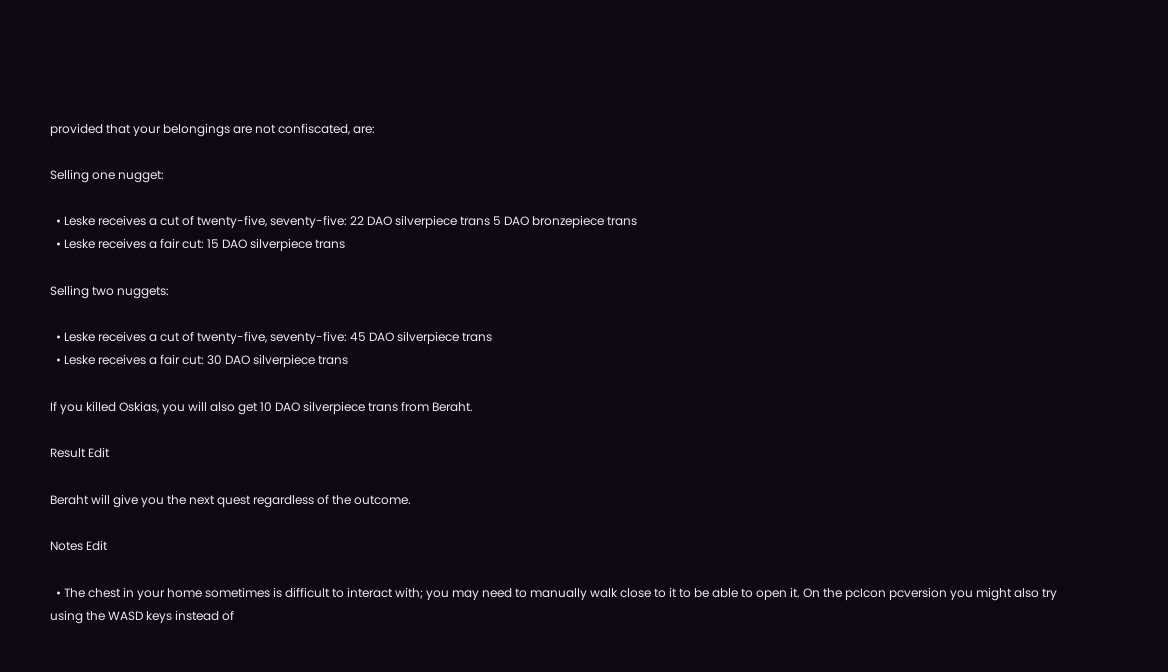provided that your belongings are not confiscated, are:

Selling one nugget:

  • Leske receives a cut of twenty-five, seventy-five: 22 DAO silverpiece trans 5 DAO bronzepiece trans
  • Leske receives a fair cut: 15 DAO silverpiece trans

Selling two nuggets:

  • Leske receives a cut of twenty-five, seventy-five: 45 DAO silverpiece trans
  • Leske receives a fair cut: 30 DAO silverpiece trans

If you killed Oskias, you will also get 10 DAO silverpiece trans from Beraht.

Result Edit

Beraht will give you the next quest regardless of the outcome.

Notes Edit

  • The chest in your home sometimes is difficult to interact with; you may need to manually walk close to it to be able to open it. On the pcIcon pcversion you might also try using the WASD keys instead of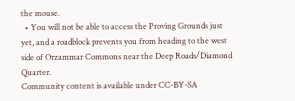the mouse.
  • You will not be able to access the Proving Grounds just yet, and a roadblock prevents you from heading to the west side of Orzammar Commons near the Deep Roads/Diamond Quarter.
Community content is available under CC-BY-SA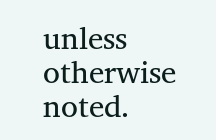unless otherwise noted.